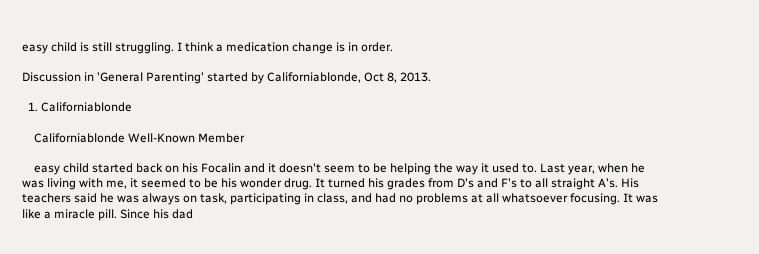easy child is still struggling. I think a medication change is in order.

Discussion in 'General Parenting' started by Californiablonde, Oct 8, 2013.

  1. Californiablonde

    Californiablonde Well-Known Member

    easy child started back on his Focalin and it doesn't seem to be helping the way it used to. Last year, when he was living with me, it seemed to be his wonder drug. It turned his grades from D's and F's to all straight A's. His teachers said he was always on task, participating in class, and had no problems at all whatsoever focusing. It was like a miracle pill. Since his dad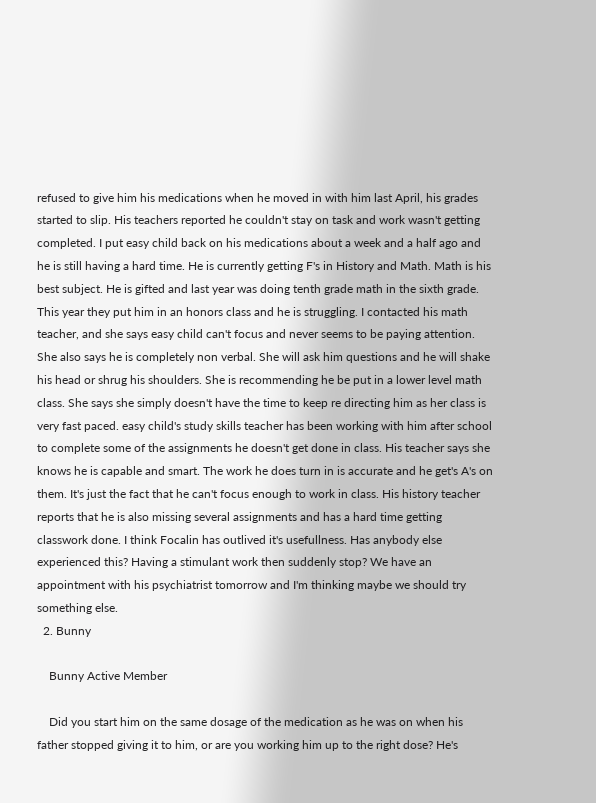refused to give him his medications when he moved in with him last April, his grades started to slip. His teachers reported he couldn't stay on task and work wasn't getting completed. I put easy child back on his medications about a week and a half ago and he is still having a hard time. He is currently getting F's in History and Math. Math is his best subject. He is gifted and last year was doing tenth grade math in the sixth grade. This year they put him in an honors class and he is struggling. I contacted his math teacher, and she says easy child can't focus and never seems to be paying attention. She also says he is completely non verbal. She will ask him questions and he will shake his head or shrug his shoulders. She is recommending he be put in a lower level math class. She says she simply doesn't have the time to keep re directing him as her class is very fast paced. easy child's study skills teacher has been working with him after school to complete some of the assignments he doesn't get done in class. His teacher says she knows he is capable and smart. The work he does turn in is accurate and he get's A's on them. It's just the fact that he can't focus enough to work in class. His history teacher reports that he is also missing several assignments and has a hard time getting classwork done. I think Focalin has outlived it's usefullness. Has anybody else experienced this? Having a stimulant work then suddenly stop? We have an appointment with his psychiatrist tomorrow and I'm thinking maybe we should try something else.
  2. Bunny

    Bunny Active Member

    Did you start him on the same dosage of the medication as he was on when his father stopped giving it to him, or are you working him up to the right dose? He's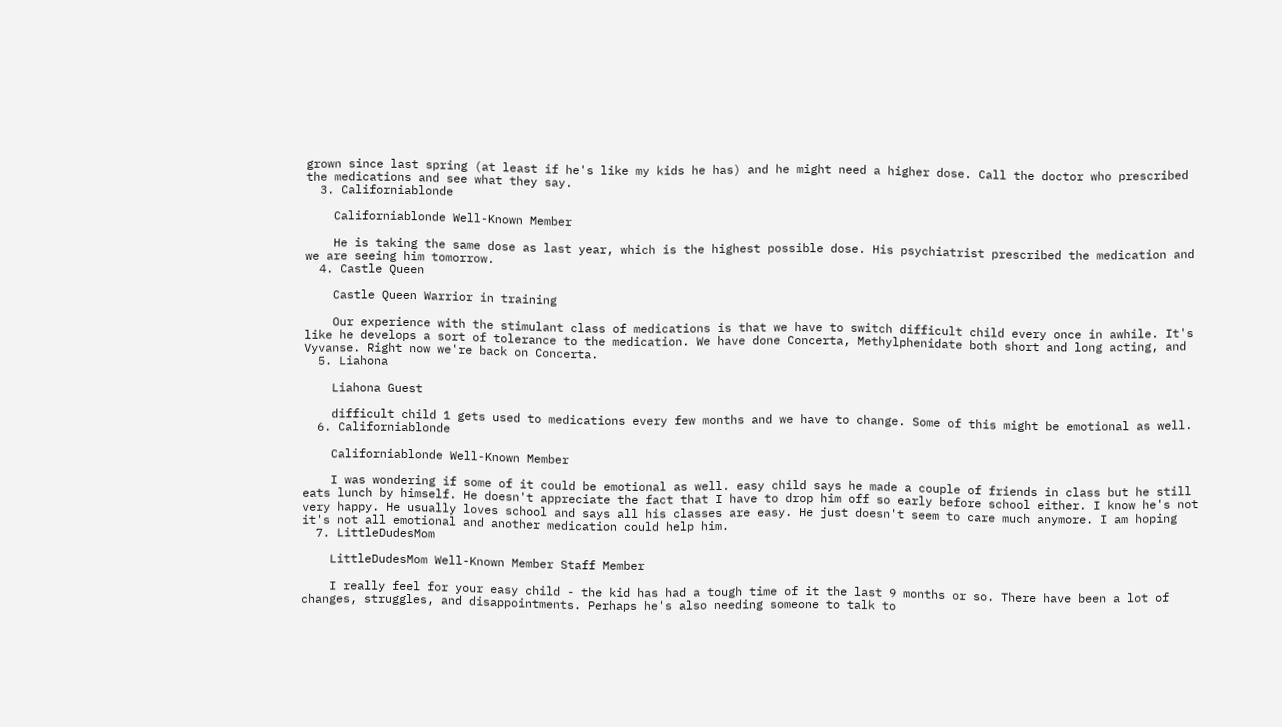grown since last spring (at least if he's like my kids he has) and he might need a higher dose. Call the doctor who prescribed the medications and see what they say.
  3. Californiablonde

    Californiablonde Well-Known Member

    He is taking the same dose as last year, which is the highest possible dose. His psychiatrist prescribed the medication and we are seeing him tomorrow.
  4. Castle Queen

    Castle Queen Warrior in training

    Our experience with the stimulant class of medications is that we have to switch difficult child every once in awhile. It's like he develops a sort of tolerance to the medication. We have done Concerta, Methylphenidate both short and long acting, and Vyvanse. Right now we're back on Concerta.
  5. Liahona

    Liahona Guest

    difficult child 1 gets used to medications every few months and we have to change. Some of this might be emotional as well.
  6. Californiablonde

    Californiablonde Well-Known Member

    I was wondering if some of it could be emotional as well. easy child says he made a couple of friends in class but he still eats lunch by himself. He doesn't appreciate the fact that I have to drop him off so early before school either. I know he's not very happy. He usually loves school and says all his classes are easy. He just doesn't seem to care much anymore. I am hoping it's not all emotional and another medication could help him.
  7. LittleDudesMom

    LittleDudesMom Well-Known Member Staff Member

    I really feel for your easy child - the kid has had a tough time of it the last 9 months or so. There have been a lot of changes, struggles, and disappointments. Perhaps he's also needing someone to talk to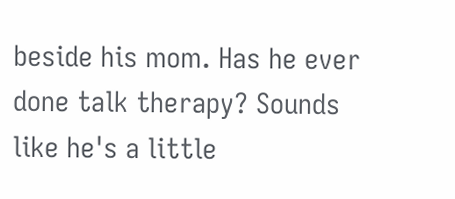beside his mom. Has he ever done talk therapy? Sounds like he's a little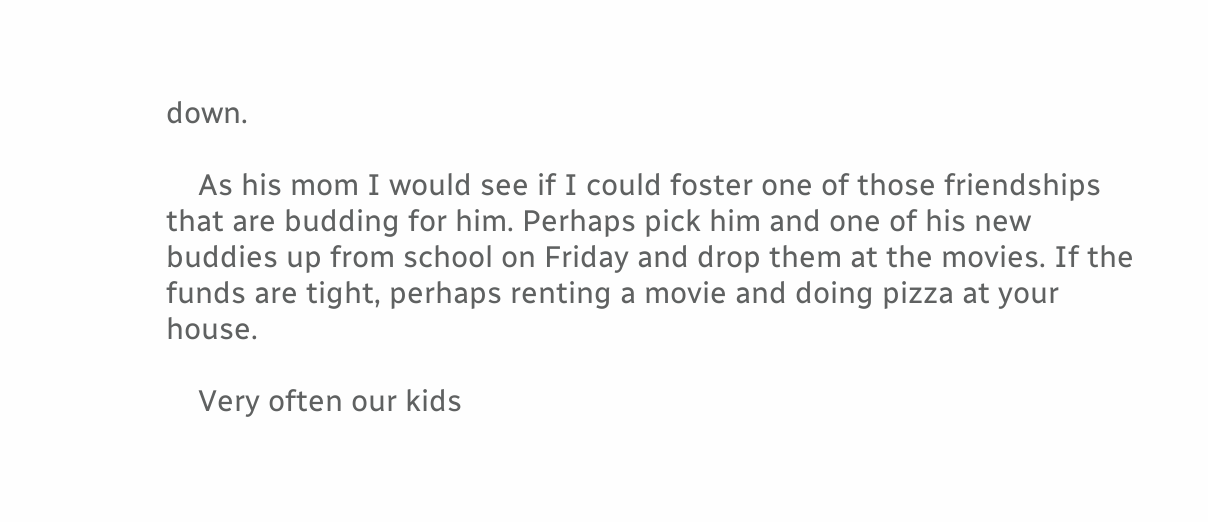down.

    As his mom I would see if I could foster one of those friendships that are budding for him. Perhaps pick him and one of his new buddies up from school on Friday and drop them at the movies. If the funds are tight, perhaps renting a movie and doing pizza at your house.

    Very often our kids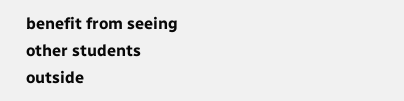benefit from seeing other students outside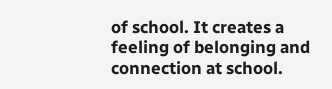of school. It creates a feeling of belonging and connection at school.